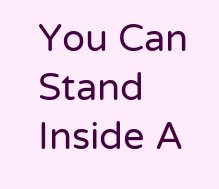You Can Stand Inside A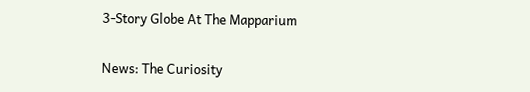3-Story Globe At The Mapparium

News: The Curiosity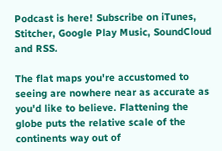Podcast is here! Subscribe on iTunes, Stitcher, Google Play Music, SoundCloud and RSS.

The flat maps you're accustomed to seeing are nowhere near as accurate as you'd like to believe. Flattening the globe puts the relative scale of the continents way out of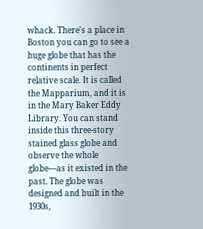whack. There's a place in Boston you can go to see a huge globe that has the continents in perfect relative scale. It is called the Mapparium, and it is in the Mary Baker Eddy Library. You can stand inside this three-story stained glass globe and observe the whole globe—as it existed in the past. The globe was designed and built in the 1930s,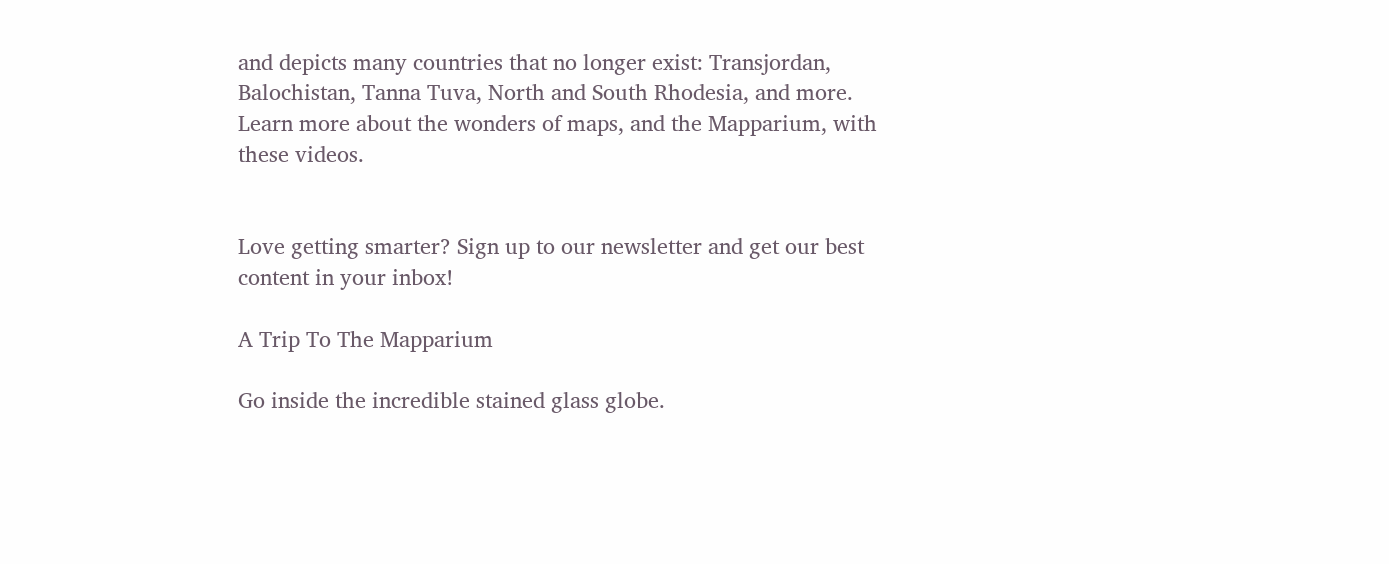and depicts many countries that no longer exist: Transjordan, Balochistan, Tanna Tuva, North and South Rhodesia, and more. Learn more about the wonders of maps, and the Mapparium, with these videos.


Love getting smarter? Sign up to our newsletter and get our best content in your inbox!

A Trip To The Mapparium

Go inside the incredible stained glass globe.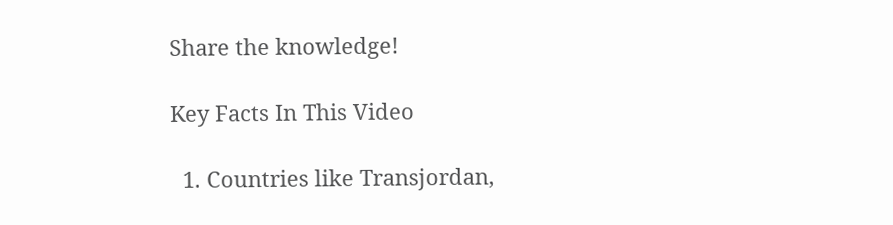Share the knowledge!

Key Facts In This Video

  1. Countries like Transjordan,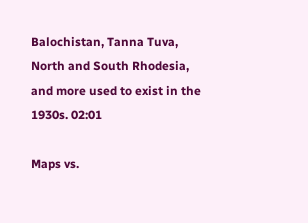Balochistan, Tanna Tuva, North and South Rhodesia, and more used to exist in the 1930s. 02:01

Maps vs.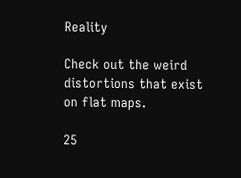Reality

Check out the weird distortions that exist on flat maps.

25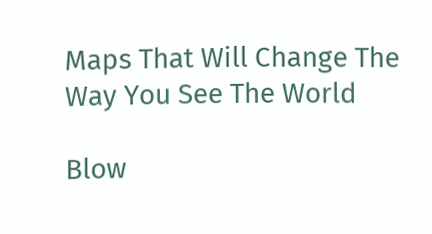Maps That Will Change The Way You See The World

Blow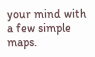your mind with a few simple maps.